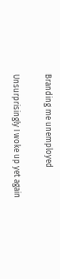Branding me unemployed

Unsurprisingly I woke up yet again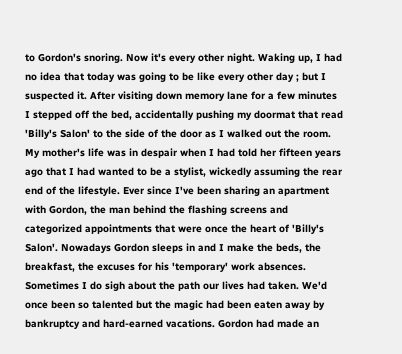to Gordon's snoring. Now it's every other night. Waking up, I had no idea that today was going to be like every other day ; but I suspected it. After visiting down memory lane for a few minutes I stepped off the bed, accidentally pushing my doormat that read 'Billy's Salon' to the side of the door as I walked out the room. My mother's life was in despair when I had told her fifteen years ago that I had wanted to be a stylist, wickedly assuming the rear end of the lifestyle. Ever since I've been sharing an apartment with Gordon, the man behind the flashing screens and categorized appointments that were once the heart of 'Billy's Salon'. Nowadays Gordon sleeps in and I make the beds, the breakfast, the excuses for his 'temporary' work absences. Sometimes I do sigh about the path our lives had taken. We'd once been so talented but the magic had been eaten away by bankruptcy and hard-earned vacations. Gordon had made an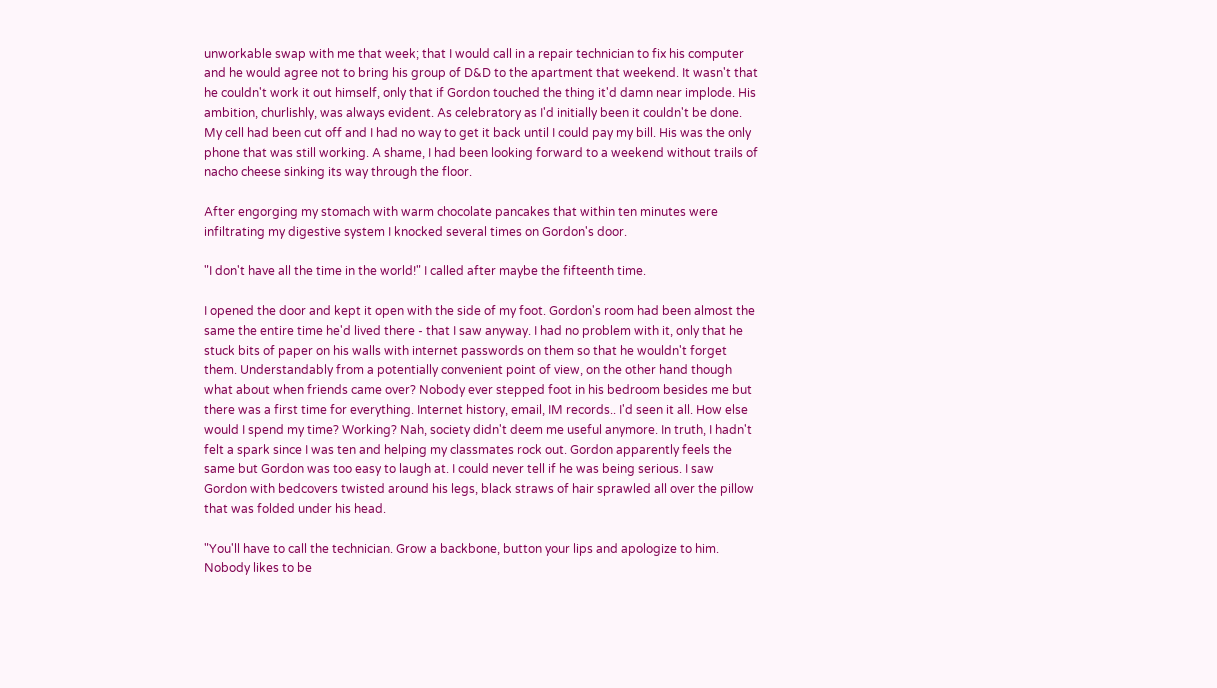unworkable swap with me that week; that I would call in a repair technician to fix his computer and he would agree not to bring his group of D&D to the apartment that weekend. It wasn't that he couldn't work it out himself, only that if Gordon touched the thing it'd damn near implode. His ambition, churlishly, was always evident. As celebratory as I'd initially been it couldn't be done. My cell had been cut off and I had no way to get it back until I could pay my bill. His was the only phone that was still working. A shame, I had been looking forward to a weekend without trails of nacho cheese sinking its way through the floor.

After engorging my stomach with warm chocolate pancakes that within ten minutes were infiltrating my digestive system I knocked several times on Gordon's door.

"I don't have all the time in the world!" I called after maybe the fifteenth time.

I opened the door and kept it open with the side of my foot. Gordon's room had been almost the same the entire time he'd lived there - that I saw anyway. I had no problem with it, only that he stuck bits of paper on his walls with internet passwords on them so that he wouldn't forget them. Understandably from a potentially convenient point of view, on the other hand though what about when friends came over? Nobody ever stepped foot in his bedroom besides me but there was a first time for everything. Internet history, email, IM records.. I'd seen it all. How else would I spend my time? Working? Nah, society didn't deem me useful anymore. In truth, I hadn't felt a spark since I was ten and helping my classmates rock out. Gordon apparently feels the same but Gordon was too easy to laugh at. I could never tell if he was being serious. I saw Gordon with bedcovers twisted around his legs, black straws of hair sprawled all over the pillow that was folded under his head.

"You'll have to call the technician. Grow a backbone, button your lips and apologize to him. Nobody likes to be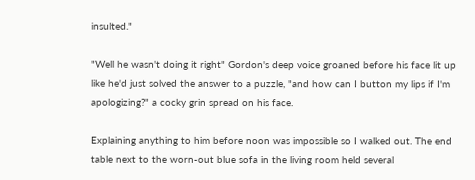insulted."

"Well he wasn't doing it right" Gordon's deep voice groaned before his face lit up like he'd just solved the answer to a puzzle, "and how can I button my lips if I'm apologizing?" a cocky grin spread on his face.

Explaining anything to him before noon was impossible so I walked out. The end table next to the worn-out blue sofa in the living room held several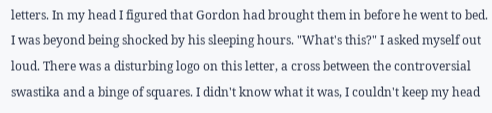letters. In my head I figured that Gordon had brought them in before he went to bed. I was beyond being shocked by his sleeping hours. "What's this?" I asked myself out loud. There was a disturbing logo on this letter, a cross between the controversial swastika and a binge of squares. I didn't know what it was, I couldn't keep my head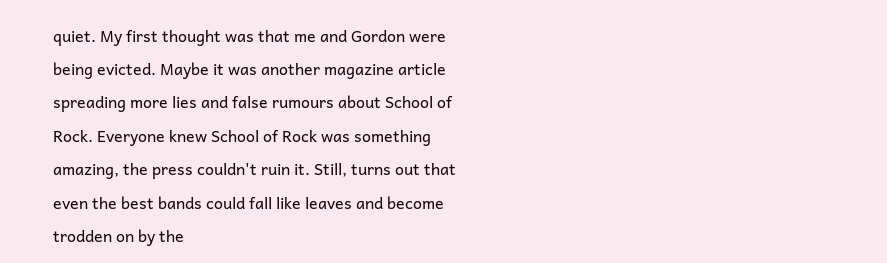quiet. My first thought was that me and Gordon were being evicted. Maybe it was another magazine article spreading more lies and false rumours about School of Rock. Everyone knew School of Rock was something amazing, the press couldn't ruin it. Still, turns out that even the best bands could fall like leaves and become trodden on by the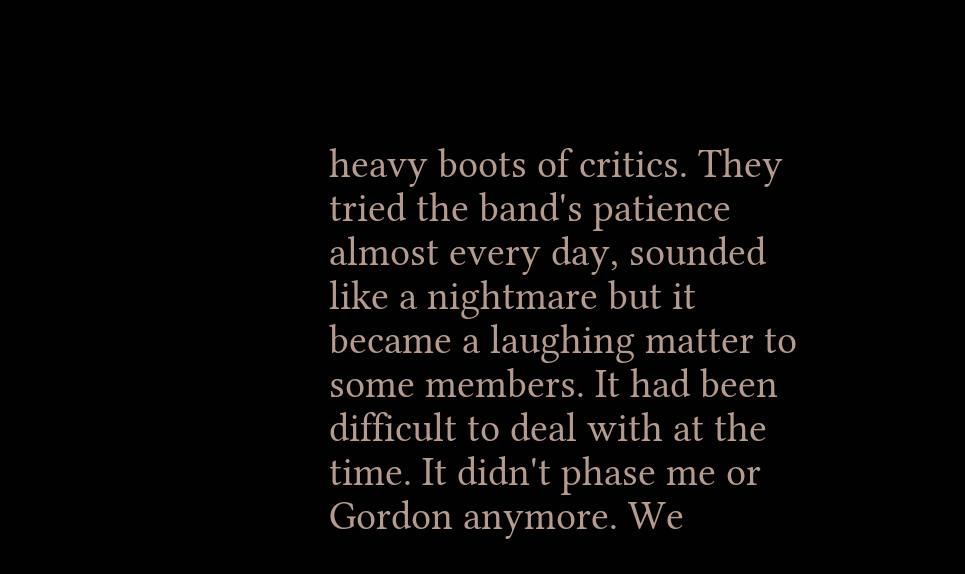heavy boots of critics. They tried the band's patience almost every day, sounded like a nightmare but it became a laughing matter to some members. It had been difficult to deal with at the time. It didn't phase me or Gordon anymore. We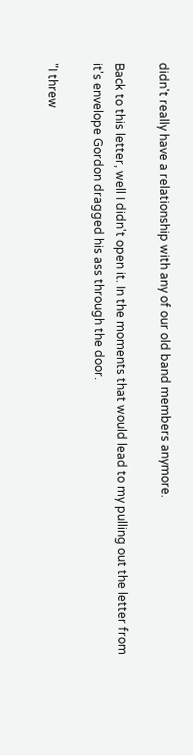didn't really have a relationship with any of our old band members anymore.

Back to this letter, well I didn't open it. In the moments that would lead to my pulling out the letter from it's envelope Gordon dragged his ass through the door.

"I threw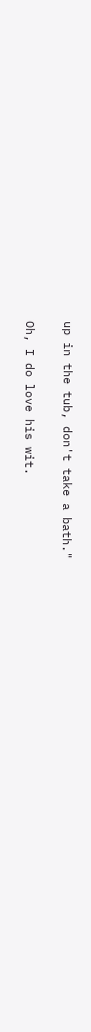up in the tub, don't take a bath."

Oh, I do love his wit.